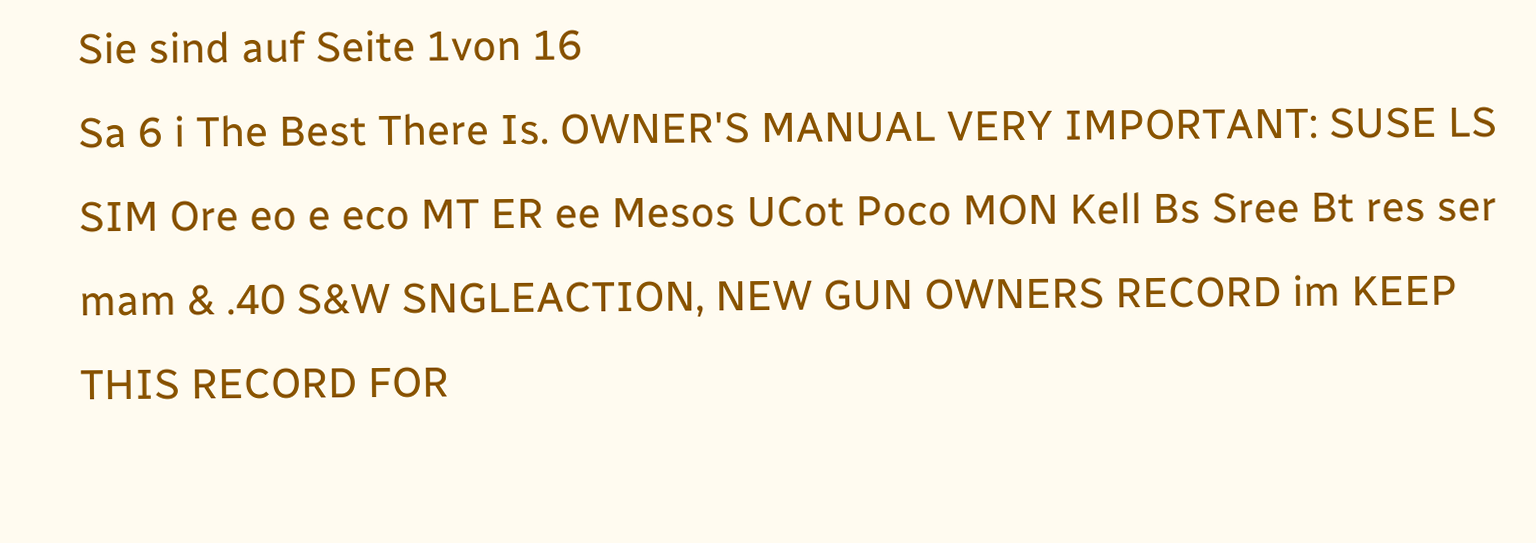Sie sind auf Seite 1von 16
Sa 6 i The Best There Is. OWNER'S MANUAL VERY IMPORTANT: SUSE LS SIM Ore eo e eco MT ER ee Mesos UCot Poco MON Kell Bs Sree Bt res ser mam & .40 S&W SNGLEACTION, NEW GUN OWNERS RECORD im KEEP THIS RECORD FOR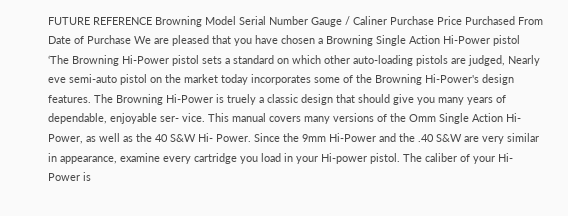FUTURE REFERENCE Browning Model Serial Number Gauge / Caliner Purchase Price Purchased From Date of Purchase We are pleased that you have chosen a Browning Single Action Hi-Power pistol ‘The Browning Hi-Power pistol sets a standard on which other auto-loading pistols are judged, Nearly eve semi-auto pistol on the market today incorporates some of the Browning Hi-Power's design features. The Browning Hi-Power is truely a classic design that should give you many years of dependable, enjoyable ser- vice. This manual covers many versions of the Omm Single Action Hi-Power, as well as the 40 S&W Hi- Power. Since the 9mm Hi-Power and the .40 S&W are very similar in appearance, examine every cartridge you load in your Hi-power pistol. The caliber of your Hi-Power is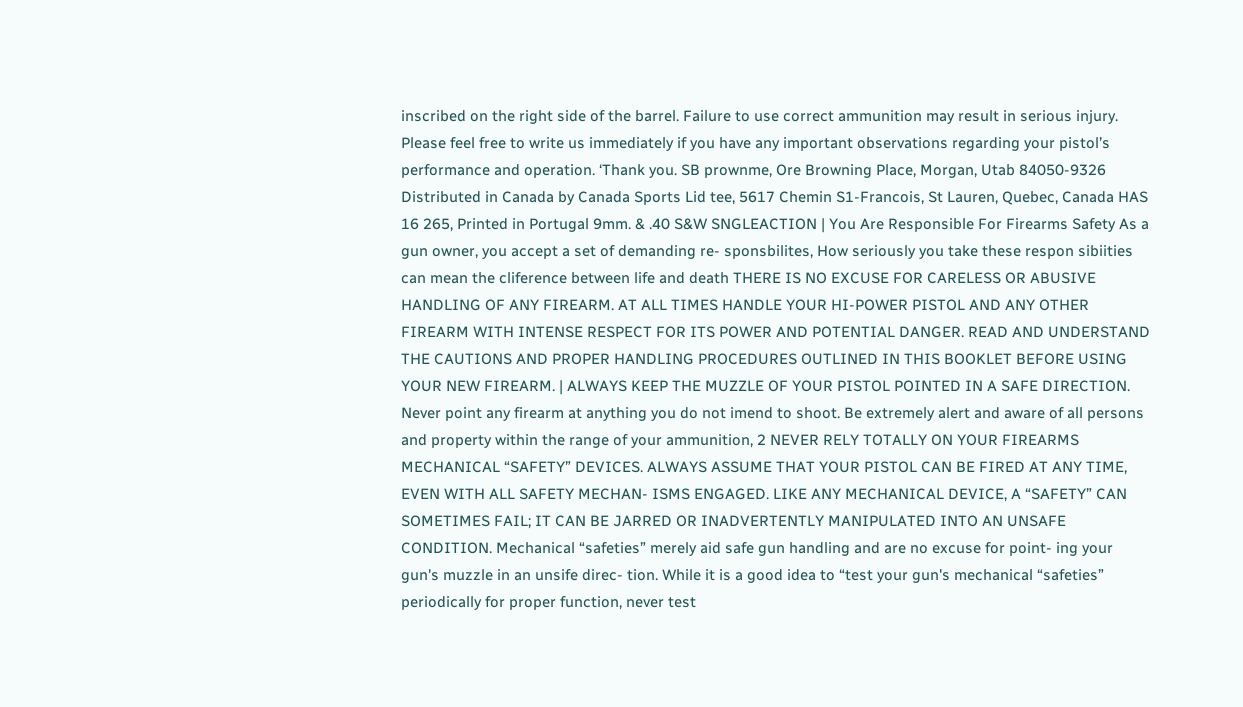inscribed on the right side of the barrel. Failure to use correct ammunition may result in serious injury. Please feel free to write us immediately if you have any important observations regarding your pistol’s performance and operation. ‘Thank you. SB prownme, Ore Browning Place, Morgan, Utab 84050-9326 Distributed in Canada by Canada Sports Lid tee, 5617 Chemin S1-Francois, St Lauren, Quebec, Canada HAS 16 265, Printed in Portugal 9mm. & .40 S&W SNGLEACTION | You Are Responsible For Firearms Safety As a gun owner, you accept a set of demanding re- sponsbilites, How seriously you take these respon sibiities can mean the cliference between life and death THERE IS NO EXCUSE FOR CARELESS OR ABUSIVE HANDLING OF ANY FIREARM. AT ALL TIMES HANDLE YOUR HI-POWER PISTOL AND ANY OTHER FIREARM WITH INTENSE RESPECT FOR ITS POWER AND POTENTIAL DANGER. READ AND UNDERSTAND THE CAUTIONS AND PROPER HANDLING PROCEDURES OUTLINED IN THIS BOOKLET BEFORE USING YOUR NEW FIREARM. | ALWAYS KEEP THE MUZZLE OF YOUR PISTOL POINTED IN A SAFE DIRECTION. Never point any firearm at anything you do not imend to shoot. Be extremely alert and aware of all persons and property within the range of your ammunition, 2 NEVER RELY TOTALLY ON YOUR FIREARMS MECHANICAL “SAFETY” DEVICES. ALWAYS ASSUME THAT YOUR PISTOL CAN BE FIRED AT ANY TIME, EVEN WITH ALL SAFETY MECHAN- ISMS ENGAGED. LIKE ANY MECHANICAL DEVICE, A “SAFETY” CAN SOMETIMES FAIL; IT CAN BE JARRED OR INADVERTENTLY MANIPULATED INTO AN UNSAFE CONDITION. Mechanical “safeties” merely aid safe gun handling and are no excuse for point- ing your gun's muzzle in an unsife direc- tion. While it is a good idea to “test your gun's mechanical “safeties” periodically for proper function, never test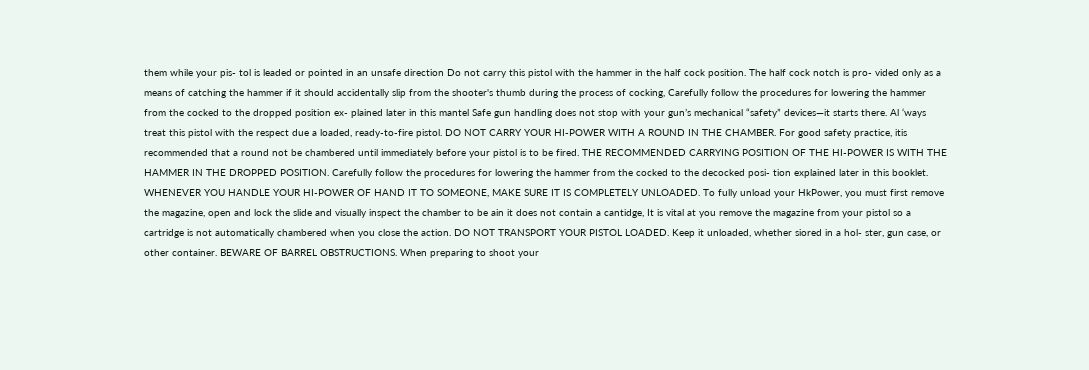them while your pis- tol is leaded or pointed in an unsafe direction Do not carry this pistol with the hammer in the half cock position. The half cock notch is pro- vided only as a means of catching the hammer if it should accidentally slip from the shooter's thumb during the process of cocking, Carefully follow the procedures for lowering the hammer from the cocked to the dropped position ex- plained later in this mantel Safe gun handling does not stop with your gun’s mechanical “safety” devices—it starts there. Al ‘ways treat this pistol with the respect due a loaded, ready-to-fire pistol. DO NOT CARRY YOUR HI-POWER WITH A ROUND IN THE CHAMBER. For good safety practice, itis recommended that a round not be chambered until immediately before your pistol is to be fired. THE RECOMMENDED CARRYING POSITION OF THE HI-POWER IS WITH THE HAMMER IN THE DROPPED POSITION. Carefully follow the procedures for lowering the hammer from the cocked to the decocked posi- tion explained later in this booklet. WHENEVER YOU HANDLE YOUR HI-POWER OF HAND IT TO SOMEONE, MAKE SURE IT IS COMPLETELY UNLOADED. To fully unload your HkPower, you must first remove the magazine, open and lock the slide and visually inspect the chamber to be ain it does not contain a cantidge, It is vital at you remove the magazine from your pistol so a cartridge is not automatically chambered when you close the action. DO NOT TRANSPORT YOUR PISTOL LOADED. Keep it unloaded, whether siored in a hol- ster, gun case, or other container. BEWARE OF BARREL OBSTRUCTIONS. When preparing to shoot your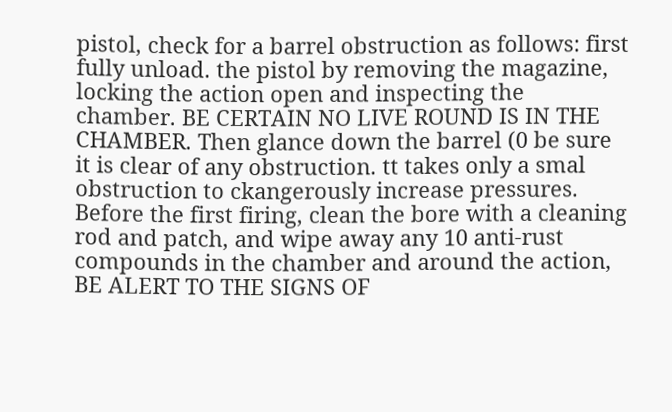pistol, check for a barrel obstruction as follows: first fully unload. the pistol by removing the magazine, locking the action open and inspecting the chamber. BE CERTAIN NO LIVE ROUND IS IN THE CHAMBER. Then glance down the barrel (0 be sure it is clear of any obstruction. tt takes only a smal obstruction to ckangerously increase pressures. Before the first firing, clean the bore with a cleaning rod and patch, and wipe away any 10 anti-rust compounds in the chamber and around the action, BE ALERT TO THE SIGNS OF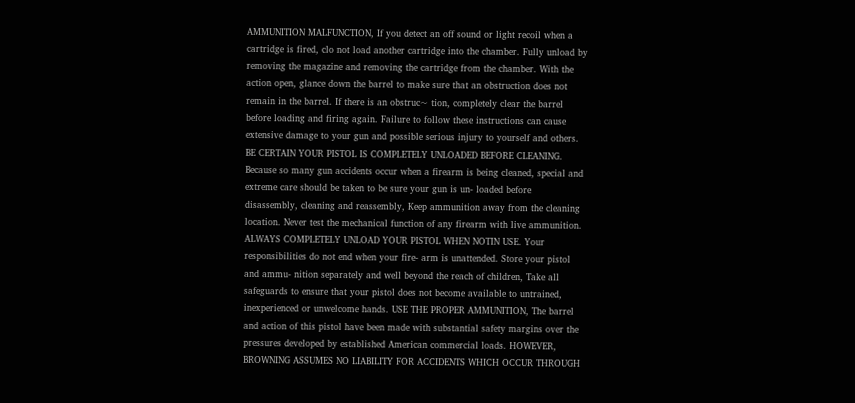AMMUNITION MALFUNCTION, If you detect an off sound or light recoil when a cartridge is fired, clo not load another cartridge into the chamber. Fully unload by removing the magazine and removing the cartridge from the chamber. With the action open, glance down the barrel to make sure that an obstruction does not remain in the barrel. If there is an obstruc~ tion, completely clear the barrel before loading and firing again. Failure to follow these instructions can cause extensive damage to your gun and possible serious injury to yourself and others. BE CERTAIN YOUR PISTOL IS COMPLETELY UNLOADED BEFORE CLEANING. Because so many gun accidents occur when a firearm is being cleaned, special and extreme care should be taken to be sure your gun is un- loaded before disassembly, cleaning and reassembly, Keep ammunition away from the cleaning location. Never test the mechanical function of any firearm with live ammunition. ALWAYS COMPLETELY UNLOAD YOUR PISTOL WHEN NOTIN USE. Your responsibilities do not end when your fire- arm is unattended. Store your pistol and ammu- nition separately and well beyond the reach of children, Take all safeguards to ensure that your pistol does not become available to untrained, inexperienced or unwelcome hands. USE THE PROPER AMMUNITION, The barrel and action of this pistol have been made with substantial safety margins over the pressures developed by established American commercial loads. HOWEVER, BROWNING ASSUMES NO LIABILITY FOR ACCIDENTS WHICH OCCUR THROUGH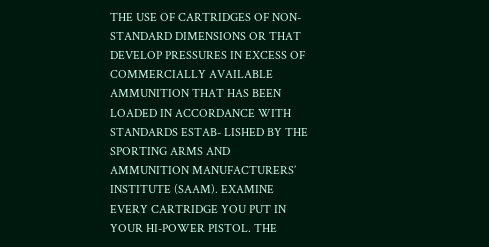THE USE OF CARTRIDGES OF NON-STANDARD DIMENSIONS OR THAT DEVELOP PRESSURES IN EXCESS OF COMMERCIALLY AVAILABLE AMMUNITION THAT HAS BEEN LOADED IN ACCORDANCE WITH STANDARDS ESTAB- LISHED BY THE SPORTING ARMS AND AMMUNITION MANUFACTURERS’ INSTITUTE (SAAM). EXAMINE EVERY CARTRIDGE YOU PUT IN YOUR HI-POWER PISTOL. THE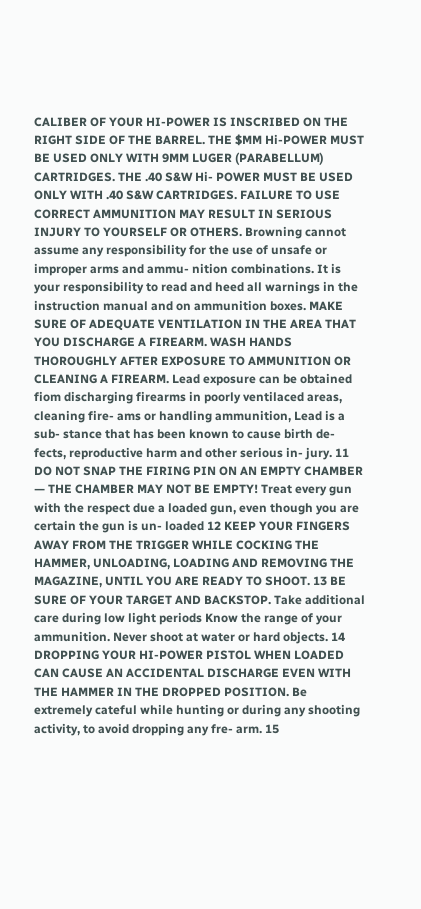CALIBER OF YOUR HI-POWER IS INSCRIBED ON THE RIGHT SIDE OF THE BARREL. THE $MM Hi-POWER MUST BE USED ONLY WITH 9MM LUGER (PARABELLUM) CARTRIDGES. THE .40 S&W Hi- POWER MUST BE USED ONLY WITH .40 S&W CARTRIDGES. FAILURE TO USE CORRECT AMMUNITION MAY RESULT IN SERIOUS INJURY TO YOURSELF OR OTHERS. Browning cannot assume any responsibility for the use of unsafe or improper arms and ammu- nition combinations. It is your responsibility to read and heed all warnings in the instruction manual and on ammunition boxes. MAKE SURE OF ADEQUATE VENTILATION IN THE AREA THAT YOU DISCHARGE A FIREARM. WASH HANDS THOROUGHLY AFTER EXPOSURE TO AMMUNITION OR CLEANING A FIREARM. Lead exposure can be obtained fiom discharging firearms in poorly ventilaced areas, cleaning fire- ams or handling ammunition, Lead is a sub- stance that has been known to cause birth de- fects, reproductive harm and other serious in- jury. 11 DO NOT SNAP THE FIRING PIN ON AN EMPTY CHAMBER — THE CHAMBER MAY NOT BE EMPTY! Treat every gun with the respect due a loaded gun, even though you are certain the gun is un- loaded 12 KEEP YOUR FINGERS AWAY FROM THE TRIGGER WHILE COCKING THE HAMMER, UNLOADING, LOADING AND REMOVING THE MAGAZINE, UNTIL YOU ARE READY TO SHOOT. 13 BE SURE OF YOUR TARGET AND BACKSTOP. Take additional care during low light periods Know the range of your ammunition. Never shoot at water or hard objects. 14 DROPPING YOUR HI-POWER PISTOL WHEN LOADED CAN CAUSE AN ACCIDENTAL DISCHARGE EVEN WITH THE HAMMER IN THE DROPPED POSITION. Be extremely cateful while hunting or during any shooting activity, to avoid dropping any fre- arm. 15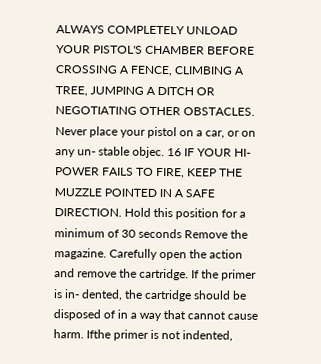ALWAYS COMPLETELY UNLOAD YOUR PISTOL'S CHAMBER BEFORE CROSSING A FENCE, CLIMBING A TREE, JUMPING A DITCH OR NEGOTIATING OTHER OBSTACLES. Never place your pistol on a car, or on any un- stable objec. 16 IF YOUR HI-POWER FAILS TO FIRE, KEEP THE MUZZLE POINTED IN A SAFE DIRECTION. Hold this position for a minimum of 30 seconds Remove the magazine. Carefully open the action and remove the cartridge. If the primer is in- dented, the cartridge should be disposed of in a way that cannot cause harm. Ifthe primer is not indented,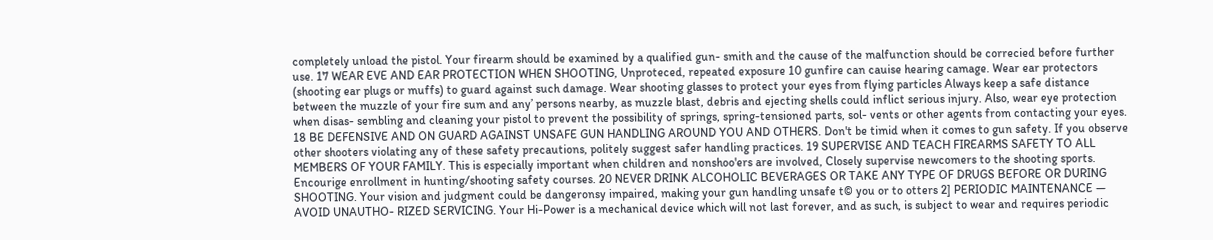completely unload the pistol. Your firearm should be examined by a qualified gun- smith and the cause of the malfunction should be correcied before further use. 17 WEAR EVE AND EAR PROTECTION WHEN SHOOTING, Unproteced, repeated exposure 10 gunfire can cauise hearing camage. Wear ear protectors (shooting ear plugs or muffs) to guard against such damage. Wear shooting glasses to protect your eyes from flying particles Always keep a safe distance between the muzzle of your fire sum and any’ persons nearby, as muzzle blast, debris and ejecting shells could inflict serious injury. Also, wear eye protection when disas- sembling and cleaning your pistol to prevent the possibility of springs, spring-tensioned parts, sol- vents or other agents from contacting your eyes. 18 BE DEFENSIVE AND ON GUARD AGAINST UNSAFE GUN HANDLING AROUND YOU AND OTHERS. Don't be timid when it comes to gun safety. If you observe other shooters violating any of these safety precautions, politely suggest safer handling practices. 19 SUPERVISE AND TEACH FIREARMS SAFETY TO ALL MEMBERS OF YOUR FAMILY. This is especially important when children and nonshoo'ers are involved, Closely supervise newcomers to the shooting sports. Encourige enrollment in hunting/shooting safety courses. 20 NEVER DRINK ALCOHOLIC BEVERAGES OR TAKE ANY TYPE OF DRUGS BEFORE OR DURING SHOOTING. Your vision and judgment could be dangeronsy impaired, making your gun handling unsafe t© you or to otters 2] PERIODIC MAINTENANCE — AVOID UNAUTHO- RIZED SERVICING. Your Hi-Power is a mechanical device which will not last forever, and as such, is subject to wear and requires periodic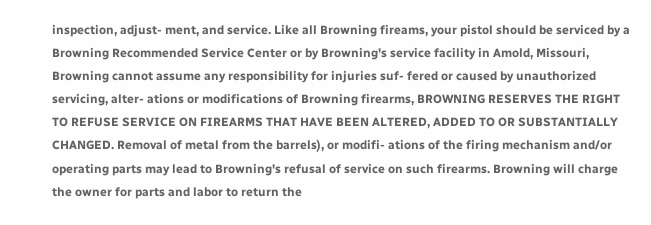inspection, adjust- ment, and service. Like all Browning fireams, your pistol should be serviced by a Browning Recommended Service Center or by Browning's service facility in Amold, Missouri, Browning cannot assume any responsibility for injuries suf- fered or caused by unauthorized servicing, alter- ations or modifications of Browning firearms, BROWNING RESERVES THE RIGHT TO REFUSE SERVICE ON FIREARMS THAT HAVE BEEN ALTERED, ADDED TO OR SUBSTANTIALLY CHANGED. Removal of metal from the barrels), or modifi- ations of the firing mechanism and/or operating parts may lead to Browning's refusal of service on such firearms. Browning will charge the owner for parts and labor to return the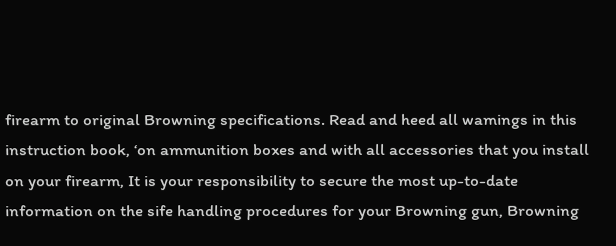firearm to original Browning specifications. Read and heed all wamings in this instruction book, ‘on ammunition boxes and with all accessories that you install on your firearm, It is your responsibility to secure the most up-to-date information on the sife handling procedures for your Browning gun, Browning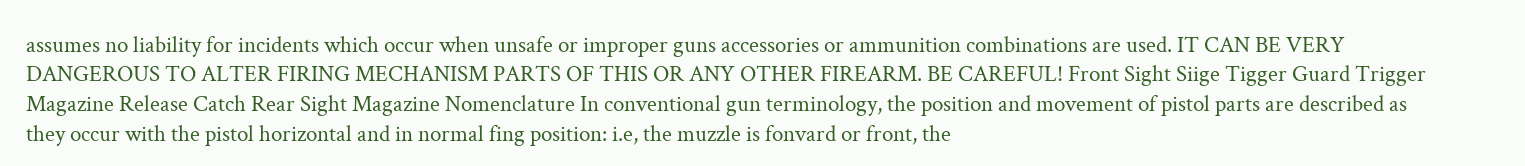assumes no liability for incidents which occur when unsafe or improper guns accessories or ammunition combinations are used. IT CAN BE VERY DANGEROUS TO ALTER FIRING MECHANISM PARTS OF THIS OR ANY OTHER FIREARM. BE CAREFUL! Front Sight Siige Tigger Guard Trigger Magazine Release Catch Rear Sight Magazine Nomenclature In conventional gun terminology, the position and movement of pistol parts are described as they occur with the pistol horizontal and in normal fing position: i.e, the muzzle is fonvard or front, the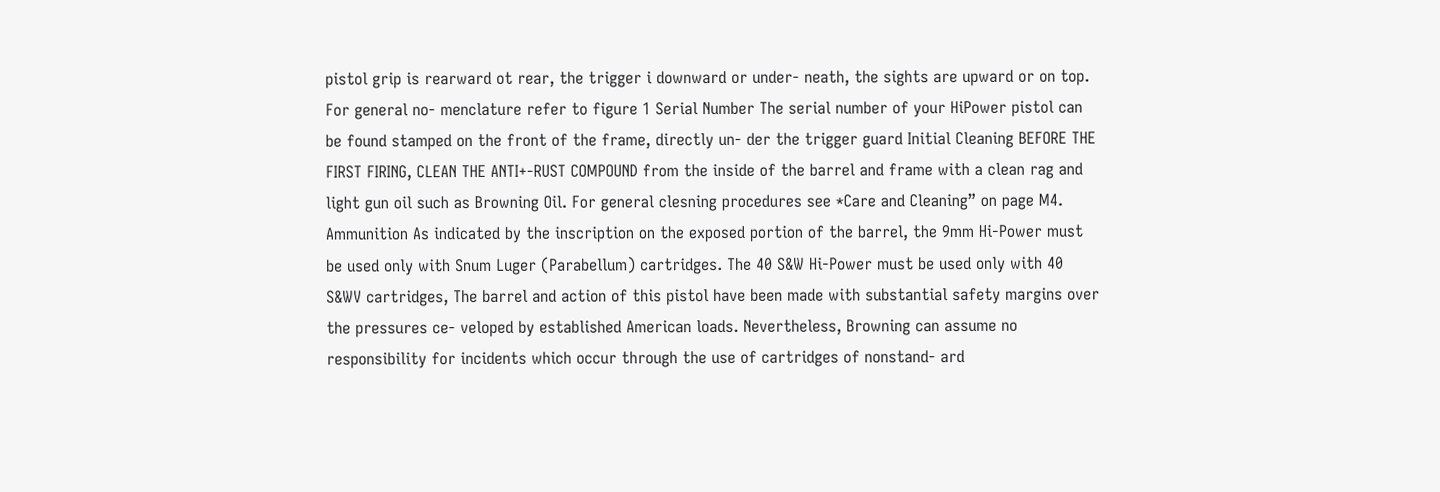pistol grip is rearward ot rear, the trigger i downward or under- neath, the sights are upward or on top. For general no- menclature refer to figure 1 Serial Number The serial number of your HiPower pistol can be found stamped on the front of the frame, directly un- der the trigger guard Initial Cleaning BEFORE THE FIRST FIRING, CLEAN THE ANTI+-RUST COMPOUND from the inside of the barrel and frame with a clean rag and light gun oil such as Browning Oil. For general clesning procedures see *Care and Cleaning” on page M4. Ammunition As indicated by the inscription on the exposed portion of the barrel, the 9mm Hi-Power must be used only with Snum Luger (Parabellum) cartridges. The 40 S&W Hi-Power must be used only with 40 S&WV cartridges, The barrel and action of this pistol have been made with substantial safety margins over the pressures ce- veloped by established American loads. Nevertheless, Browning can assume no responsibility for incidents which occur through the use of cartridges of nonstand- ard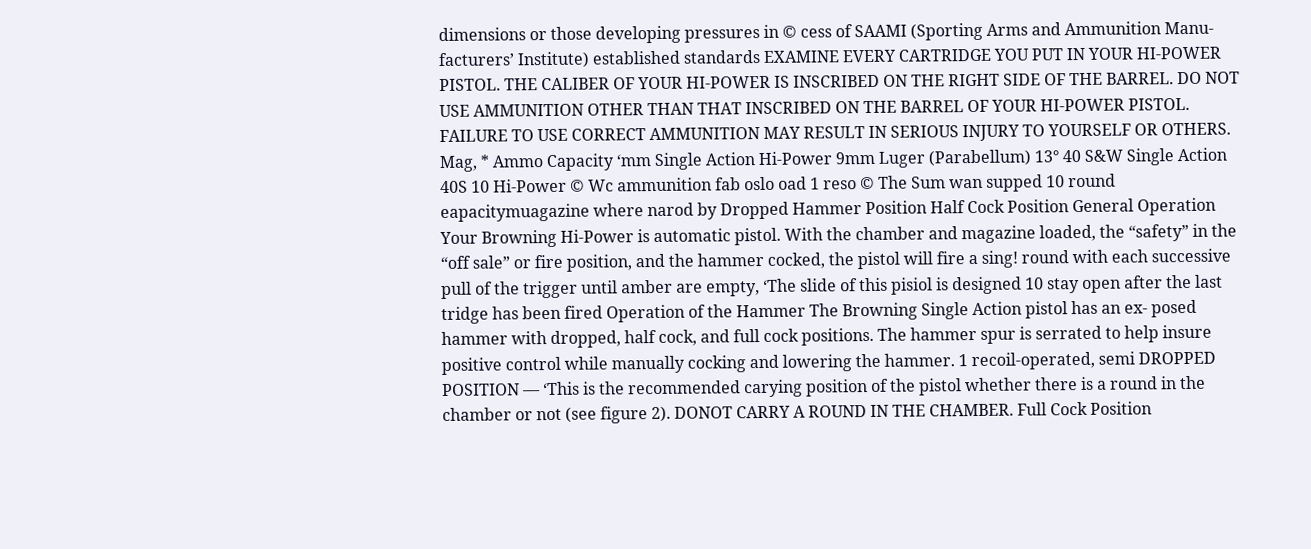dimensions or those developing pressures in © cess of SAAMI (Sporting Arms and Ammunition Manu- facturers’ Institute) established standards EXAMINE EVERY CARTRIDGE YOU PUT IN YOUR HI-POWER PISTOL. THE CALIBER OF YOUR HI-POWER IS INSCRIBED ON THE RIGHT SIDE OF THE BARREL. DO NOT USE AMMUNITION OTHER THAN THAT INSCRIBED ON THE BARREL OF YOUR HI-POWER PISTOL. FAILURE TO USE CORRECT AMMUNITION MAY RESULT IN SERIOUS INJURY TO YOURSELF OR OTHERS. Mag, * Ammo Capacity ‘mm Single Action Hi-Power 9mm Luger (Parabellum) 13° 40 S&W Single Action 40S 10 Hi-Power © Wc ammunition fab oslo oad 1 reso © The Sum wan supped 10 round eapacitymuagazine where narod by Dropped Hammer Position Half Cock Position General Operation Your Browning Hi-Power is automatic pistol. With the chamber and magazine loaded, the “safety” in the “off sale” or fire position, and the hammer cocked, the pistol will fire a sing! round with each successive pull of the trigger until amber are empty, ‘The slide of this pisiol is designed 10 stay open after the last tridge has been fired Operation of the Hammer The Browning Single Action pistol has an ex- posed hammer with dropped, half cock, and full cock positions. The hammer spur is serrated to help insure positive control while manually cocking and lowering the hammer. 1 recoil-operated, semi DROPPED POSITION — ‘This is the recommended carying position of the pistol whether there is a round in the chamber or not (see figure 2). DONOT CARRY A ROUND IN THE CHAMBER. Full Cock Position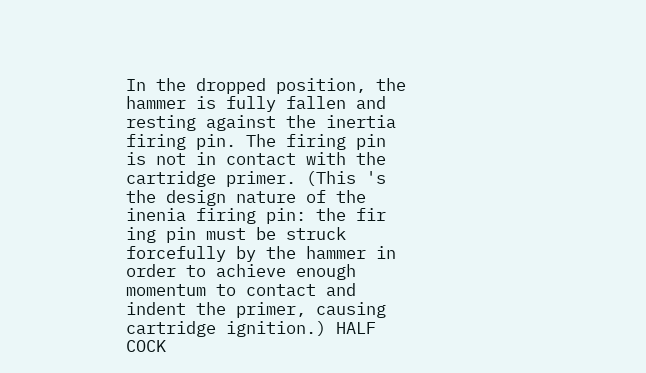In the dropped position, the hammer is fully fallen and resting against the inertia firing pin. The firing pin is not in contact with the cartridge primer. (This 's the design nature of the inenia firing pin: the fir ing pin must be struck forcefully by the hammer in order to achieve enough momentum to contact and indent the primer, causing cartridge ignition.) HALF COCK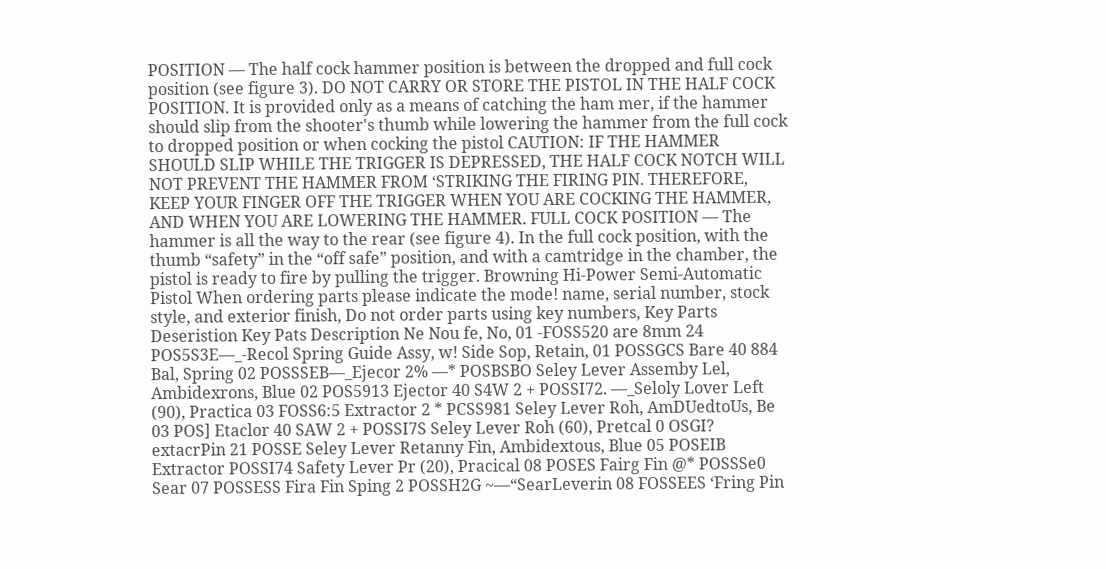POSITION — The half cock hammer position is between the dropped and full cock position (see figure 3). DO NOT CARRY OR STORE THE PISTOL IN THE HALF COCK POSITION. It is provided only as a means of catching the ham mer, if the hammer should slip from the shooter's thumb while lowering the hammer from the full cock to dropped position or when cocking the pistol CAUTION: IF THE HAMMER SHOULD SLIP WHILE THE TRIGGER IS DEPRESSED, THE HALF COCK NOTCH WILL NOT PREVENT THE HAMMER FROM ‘STRIKING THE FIRING PIN. THEREFORE, KEEP YOUR FINGER OFF THE TRIGGER WHEN YOU ARE COCKING THE HAMMER, AND WHEN YOU ARE LOWERING THE HAMMER. FULL COCK POSITION — The hammer is all the way to the rear (see figure 4). In the full cock position, with the thumb “safety” in the “off safe” position, and with a camtridge in the chamber, the pistol is ready to fire by pulling the trigger. Browning Hi-Power Semi-Automatic Pistol When ordering parts please indicate the mode! name, serial number, stock style, and exterior finish, Do not order parts using key numbers, Key Parts Deseristion Key Pats Description Ne Nou fe, No, 01 -FOSS520 are 8mm 24 POS5S3E—_-Recol Spring Guide Assy, w! Side Sop, Retain, 01 POSSGCS Bare 40 884 Bal, Spring 02 POSSSEB—_Ejecor 2% —* POSBSBO Seley Lever Assemby Lel, Ambidexrons, Blue 02 POS5913 Ejector 40 S4W 2 + POSSI72. —_Seloly Lover Left (90), Practica 03 FOSS6:5 Extractor 2 * PCSS981 Seley Lever Roh, AmDUedtoUs, Be 03 POS] Etaclor 40 SAW 2 + POSSI7S Seley Lever Roh (60), Pretcal 0 OSGI? extacrPin 21 POSSE Seley Lever Retanny Fin, Ambidextous, Blue 05 POSEIB Extractor POSSI74 Safety Lever Pr (20), Pracical 08 POSES Fairg Fin @* POSSSe0 Sear 07 POSSESS Fira Fin Sping 2 POSSH2G ~—“SearLeverin 08 FOSSEES ‘Fring Pin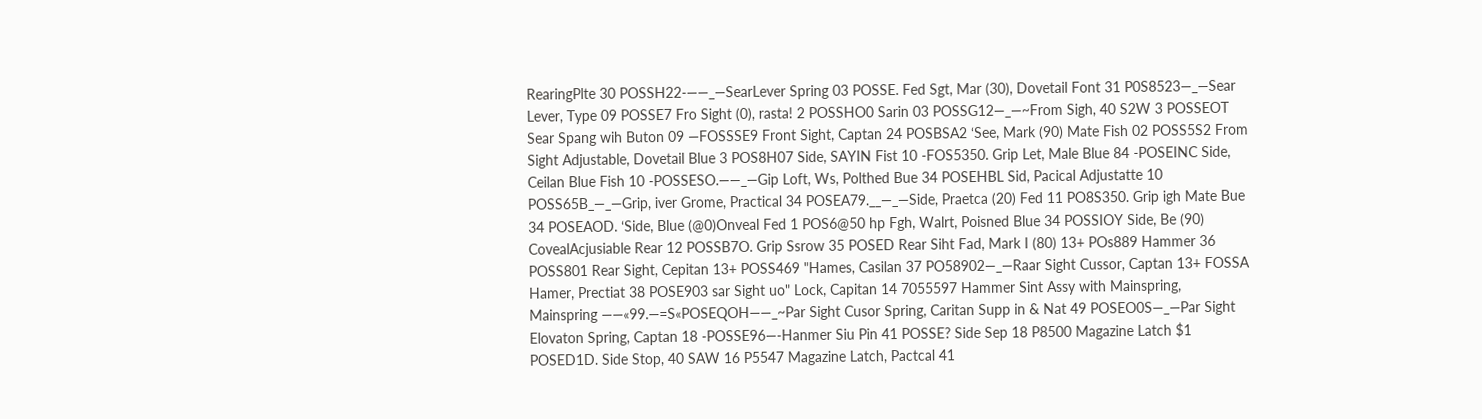RearingPlte 30 POSSH22-——_—SearLever Spring 03 POSSE. Fed Sgt, Mar (30), Dovetail Font 31 P0S8523—_—Sear Lever, Type 09 POSSE7 Fro Sight (0), rasta! 2 POSSHO0 Sarin 03 POSSG12—_—~From Sigh, 40 S2W 3 POSSEOT Sear Spang wih Buton 09 —FOSSSE9 Front Sight, Captan 24 POSBSA2 ‘See, Mark (90) Mate Fish 02 POSS5S2 From Sight Adjustable, Dovetail Blue 3 POS8H07 Side, SAYIN Fist 10 -FOS5350. Grip Let, Male Blue 84 -POSEINC Side, Ceilan Blue Fish 10 -POSSESO.——_—Gip Loft, Ws, Polthed Bue 34 POSEHBL Sid, Pacical Adjustatte 10 POSS65B_—_—Grip, iver Grome, Practical 34 POSEA79.__—_—Side, Praetca (20) Fed 11 PO8S350. Grip igh Mate Bue 34 POSEAOD. ‘Side, Blue (@0)Onveal Fed 1 POS6@50 hp Fgh, Walrt, Poisned Blue 34 POSSIOY Side, Be (90) CovealAcjusiable Rear 12 POSSB7O. Grip Ssrow 35 POSED Rear Siht Fad, Mark I (80) 13+ POs889 Hammer 36 POSS801 Rear Sight, Cepitan 13+ POSS469 "Hames, Casilan 37 PO58902—_—Raar Sight Cussor, Captan 13+ FOSSA Hamer, Prectiat 38 POSE903 sar Sight uo" Lock, Capitan 14 7055597 Hammer Sint Assy with Mainspring, Mainspring ——«99.—=S«POSEQOH——_~Par Sight Cusor Spring, Caritan Supp in & Nat 49 POSEO0S—_—Par Sight Elovaton Spring, Captan 18 -POSSE96—-Hanmer Siu Pin 41 POSSE? Side Sep 18 P8500 Magazine Latch $1 POSED1D. Side Stop, 40 SAW 16 P5547 Magazine Latch, Pactcal 41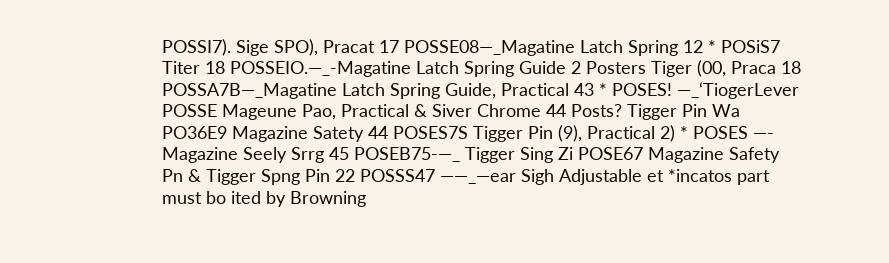POSSI7). Sige SPO), Pracat 17 POSSE08—_Magatine Latch Spring 12 * POSiS7 Titer 18 POSSEIO.—_-Magatine Latch Spring Guide 2 Posters Tiger (00, Praca 18 POSSA7B—_Magatine Latch Spring Guide, Practical 43 * POSES! —_‘TiogerLever POSSE Mageune Pao, Practical & Siver Chrome 44 Posts? Tigger Pin Wa PO36E9 Magazine Satety 44 POSES7S Tigger Pin (9), Practical 2) * POSES —- Magazine Seely Srrg 45 POSEB75-—_ Tigger Sing Zi POSE67 Magazine Safety Pn & Tigger Spng Pin 22 POSSS47 ——_—ear Sigh Adjustable et *incatos part must bo ited by Browning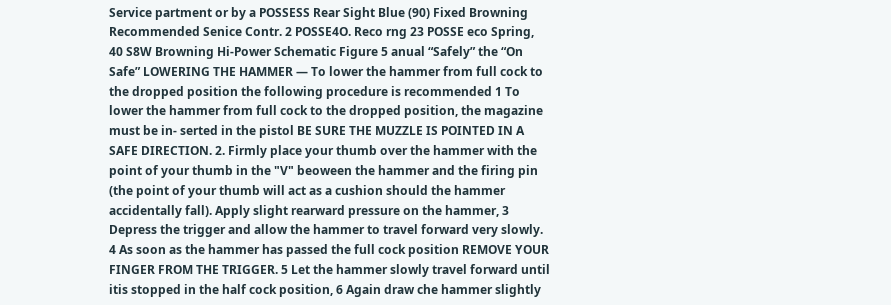Service partment or by a POSSESS Rear Sight Blue (90) Fixed Browning Recommended Senice Contr. 2 POSSE4O. Reco rng 23 POSSE eco Spring, 40 S8W Browning Hi-Power Schematic Figure 5 anual “Safely” the “On Safe” LOWERING THE HAMMER — To lower the hammer from full cock to the dropped position the following procedure is recommended 1 To lower the hammer from full cock to the dropped position, the magazine must be in- serted in the pistol BE SURE THE MUZZLE IS POINTED IN A SAFE DIRECTION. 2. Firmly place your thumb over the hammer with the point of your thumb in the "V" beoween the hammer and the firing pin (the point of your thumb will act as a cushion should the hammer accidentally fall). Apply slight rearward pressure on the hammer, 3 Depress the trigger and allow the hammer to travel forward very slowly. 4 As soon as the hammer has passed the full cock position REMOVE YOUR FINGER FROM THE TRIGGER. 5 Let the hammer slowly travel forward until itis stopped in the half cock position, 6 Again draw che hammer slightly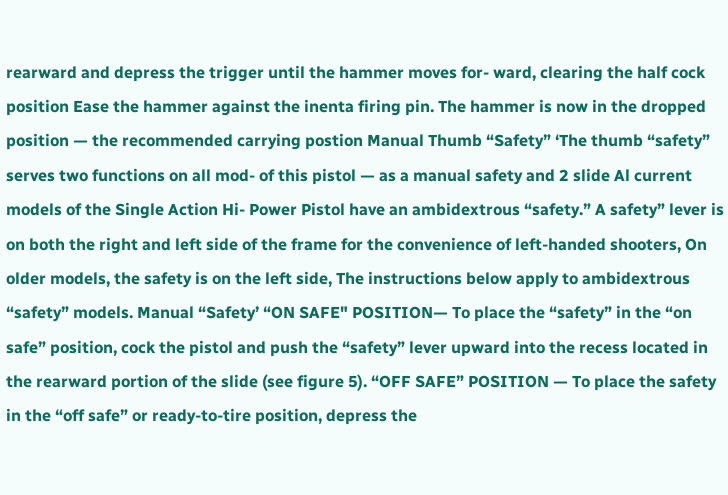rearward and depress the trigger until the hammer moves for- ward, clearing the half cock position Ease the hammer against the inenta firing pin. The hammer is now in the dropped position — the recommended carrying postion Manual Thumb “Safety” ‘The thumb “safety” serves two functions on all mod- of this pistol — as a manual safety and 2 slide Al current models of the Single Action Hi- Power Pistol have an ambidextrous “safety.” A safety” lever is on both the right and left side of the frame for the convenience of left-handed shooters, On older models, the safety is on the left side, The instructions below apply to ambidextrous “safety” models. Manual “Safety’ “ON SAFE" POSITION— To place the “safety” in the “on safe” position, cock the pistol and push the “safety” lever upward into the recess located in the rearward portion of the slide (see figure 5). “OFF SAFE” POSITION — To place the safety in the “off safe” or ready-to-tire position, depress the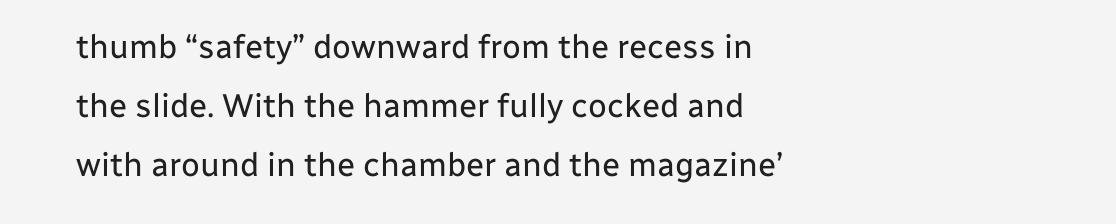thumb “safety” downward from the recess in the slide. With the hammer fully cocked and with around in the chamber and the magazine’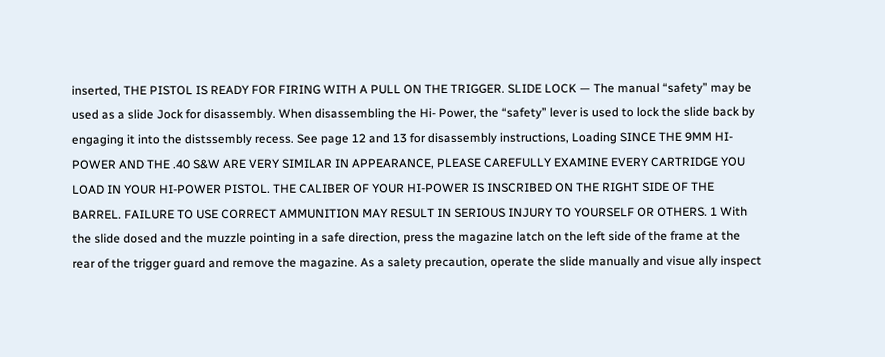inserted, THE PISTOL IS READY FOR FIRING WITH A PULL ON THE TRIGGER. SLIDE LOCK — The manual “safety” may be used as a slide Jock for disassembly. When disassembling the Hi- Power, the “safety” lever is used to lock the slide back by engaging it into the distssembly recess. See page 12 and 13 for disassembly instructions, Loading SINCE THE 9MM HI-POWER AND THE .40 S&W ARE VERY SIMILAR IN APPEARANCE, PLEASE CAREFULLY EXAMINE EVERY CARTRIDGE YOU LOAD IN YOUR HI-POWER PISTOL. THE CALIBER OF YOUR HI-POWER IS INSCRIBED ON THE RIGHT SIDE OF THE BARREL. FAILURE TO USE CORRECT AMMUNITION MAY RESULT IN SERIOUS INJURY TO YOURSELF OR OTHERS. 1 With the slide dosed and the muzzle pointing in a safe direction, press the magazine latch on the left side of the frame at the rear of the trigger guard and remove the magazine. As a salety precaution, operate the slide manually and visue ally inspect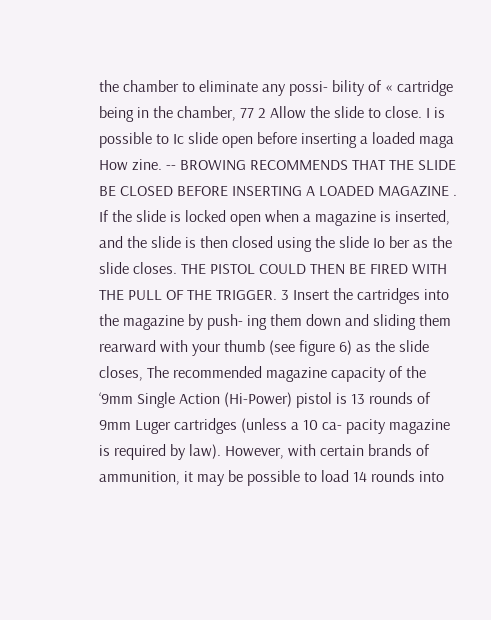the chamber to eliminate any possi- bility of « cartridge being in the chamber, 77 2 Allow the slide to close. I is possible to Ic slide open before inserting a loaded maga How zine. -- BROWING RECOMMENDS THAT THE SLIDE BE CLOSED BEFORE INSERTING A LOADED MAGAZINE . If the slide is locked open when a magazine is inserted, and the slide is then closed using the slide Io ber as the slide closes. THE PISTOL COULD THEN BE FIRED WITH THE PULL OF THE TRIGGER. 3 Insert the cartridges into the magazine by push- ing them down and sliding them rearward with your thumb (see figure 6) as the slide closes, The recommended magazine capacity of the ‘9mm Single Action (Hi-Power) pistol is 13 rounds of 9mm Luger cartridges (unless a 10 ca- pacity magazine is required by law). However, with certain brands of ammunition, it may be possible to load 14 rounds into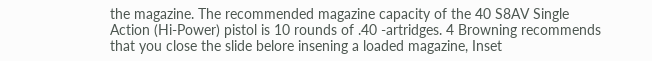the magazine. The recommended magazine capacity of the 40 S8AV Single Action (Hi-Power) pistol is 10 rounds of .40 -artridges. 4 Browning recommends that you close the slide belore insening a loaded magazine, Inset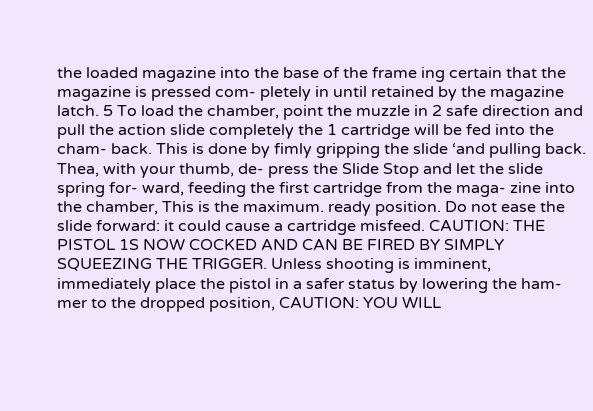the loaded magazine into the base of the frame ing certain that the magazine is pressed com- pletely in until retained by the magazine latch. 5 To load the chamber, point the muzzle in 2 safe direction and pull the action slide completely the 1 cartridge will be fed into the cham- back. This is done by fimly gripping the slide ‘and pulling back. Thea, with your thumb, de- press the Slide Stop and let the slide spring for- ward, feeding the first cartridge from the maga- zine into the chamber, This is the maximum. ready position. Do not ease the slide forward: it could cause a cartridge misfeed. CAUTION: THE PISTOL 1S NOW COCKED AND CAN BE FIRED BY SIMPLY SQUEEZING THE TRIGGER. Unless shooting is imminent, immediately place the pistol in a safer status by lowering the ham- mer to the dropped position, CAUTION: YOU WILL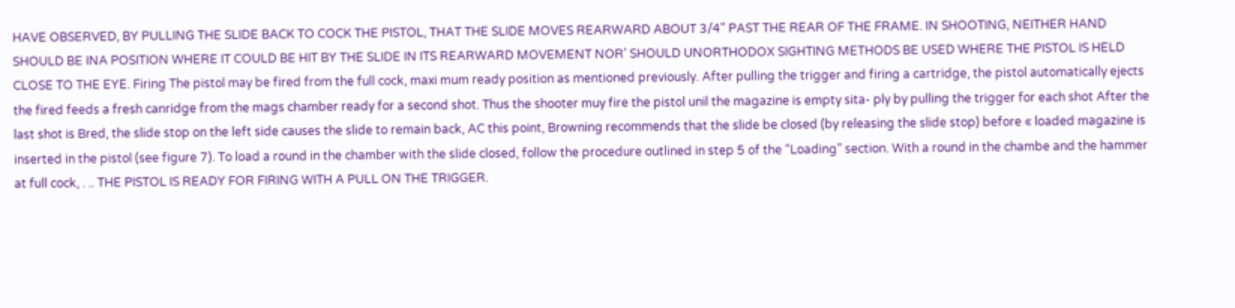HAVE OBSERVED, BY PULLING THE SLIDE BACK TO COCK THE PISTOL, THAT THE SLIDE MOVES REARWARD ABOUT 3/4" PAST THE REAR OF THE FRAME. IN SHOOTING, NEITHER HAND SHOULD BE INA POSITION WHERE IT COULD BE HIT BY THE SLIDE IN ITS REARWARD MOVEMENT NOR’ SHOULD UNORTHODOX SIGHTING METHODS BE USED WHERE THE PISTOL IS HELD CLOSE TO THE EYE. Firing The pistol may be fired from the full cock, maxi mum ready position as mentioned previously. After pulling the trigger and firing a cartridge, the pistol automatically ejects the fired feeds a fresh canridge from the mags chamber ready for a second shot. Thus the shooter muy fire the pistol unil the magazine is empty sita- ply by pulling the trigger for each shot After the last shot is Bred, the slide stop on the left side causes the slide to remain back, AC this point, Browning recommends that the slide be closed (by releasing the slide stop) before « loaded magazine is inserted in the pistol (see figure 7). To load a round in the chamber with the slide closed, follow the procedure outlined in step 5 of the “Loading” section. With a round in the chambe and the hammer at full cock, . .. THE PISTOL IS READY FOR FIRING WITH A PULL ON THE TRIGGER.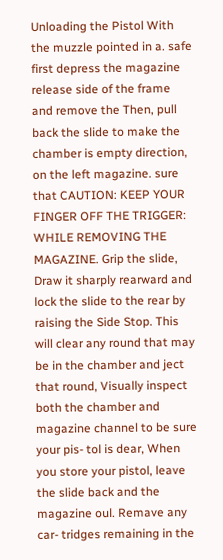Unloading the Pistol With the muzzle pointed in a. safe first depress the magazine release side of the frame and remove the Then, pull back the slide to make the chamber is empty direction, on the left magazine. sure that CAUTION: KEEP YOUR FINGER OFF THE TRIGGER: WHILE REMOVING THE MAGAZINE. Grip the slide, Draw it sharply rearward and lock the slide to the rear by raising the Side Stop. This will clear any round that may be in the chamber and ject that round, Visually inspect both the chamber and magazine channel to be sure your pis- tol is dear, When you store your pistol, leave the slide back and the magazine oul. Remave any car- tridges remaining in the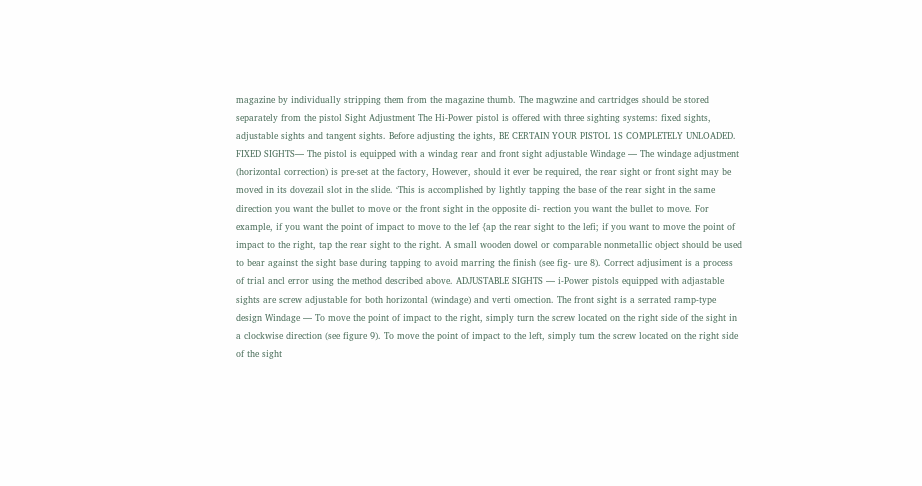magazine by individually stripping them from the magazine thumb. The magwzine and cartridges should be stored separately from the pistol Sight Adjustment The Hi-Power pistol is offered with three sighting systems: fixed sights, adjustable sights and tangent sights. Before adjusting the ights, BE CERTAIN YOUR PISTOL 1S COMPLETELY UNLOADED. FIXED SIGHTS— The pistol is equipped with a windag rear and front sight adjustable Windage — The windage adjustment (horizontal correction) is pre-set at the factory, However, should it ever be required, the rear sight or front sight may be moved in its dovezail slot in the slide. ‘This is accomplished by lightly tapping the base of the rear sight in the same direction you want the bullet to move or the front sight in the opposite di- rection you want the bullet to move. For example, if you want the point of impact to move to the lef {ap the rear sight to the lefi; if you want to move the point of impact to the right, tap the rear sight to the right. A small wooden dowel or comparable nonmetallic object should be used to bear against the sight base during tapping to avoid marring the finish (see fig- ure 8). Correct adjusiment is a process of trial ancl error using the method described above. ADJUSTABLE SIGHTS — i-Power pistols equipped with adjastable sights are screw adjustable for both horizontal (windage) and verti omection. The front sight is a serrated ramp-type design Windage — To move the point of impact to the right, simply turn the screw located on the right side of the sight in a clockwise direction (see figure 9). To move the point of impact to the left, simply tum the screw located on the right side of the sight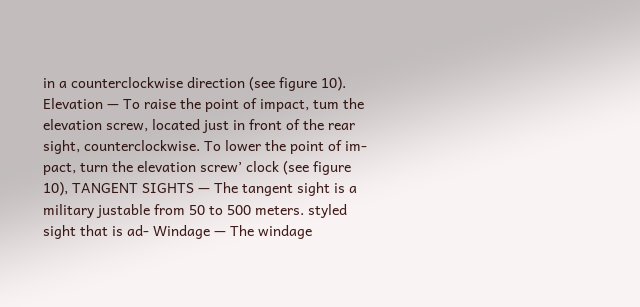in a counterclockwise direction (see figure 10). Elevation — To raise the point of impact, tum the elevation screw, located just in front of the rear sight, counterclockwise. To lower the point of im- pact, turn the elevation screw’ clock (see figure 10), TANGENT SIGHTS — The tangent sight is a military justable from 50 to 500 meters. styled sight that is ad- Windage — The windage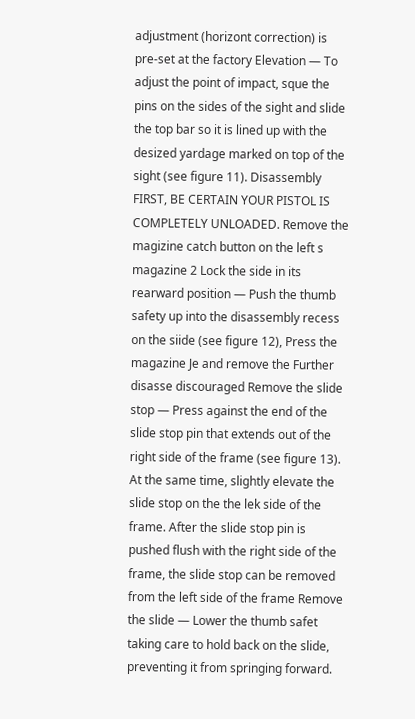adjustment (horizont correction) is pre-set at the factory Elevation — To adjust the point of impact, sque the pins on the sides of the sight and slide the top bar so it is lined up with the desized yardage marked on top of the sight (see figure 11). Disassembly FIRST, BE CERTAIN YOUR PISTOL IS COMPLETELY UNLOADED. Remove the magizine catch button on the left s magazine 2 Lock the side in its rearward position — Push the thumb safety up into the disassembly recess on the siide (see figure 12), Press the magazine Je and remove the Further disasse discouraged Remove the slide stop — Press against the end of the slide stop pin that extends out of the right side of the frame (see figure 13). At the same time, slightly elevate the slide stop on the the lek side of the frame. After the slide stop pin is pushed flush with the right side of the frame, the slide stop can be removed from the left side of the frame Remove the slide — Lower the thumb safet taking care to hold back on the slide, preventing it from springing forward.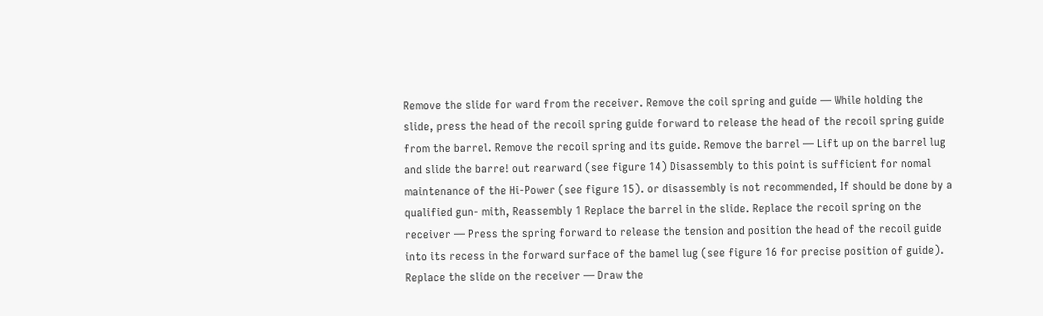Remove the slide for ward from the receiver. Remove the coil spring and guide — While holding the slide, press the head of the recoil spring guide forward to release the head of the recoil spring guide from the barrel. Remove the recoil spring and its guide. Remove the barrel — Lift up on the barrel lug and slide the barre! out rearward (see figure 14) Disassembly to this point is sufficient for nomal maintenance of the Hi-Power (see figure 15). or disassembly is not recommended, If should be done by a qualified gun- mith, Reassembly 1 Replace the barrel in the slide. Replace the recoil spring on the receiver — Press the spring forward to release the tension and position the head of the recoil guide into its recess in the forward surface of the bamel lug (see figure 16 for precise position of guide). Replace the slide on the receiver — Draw the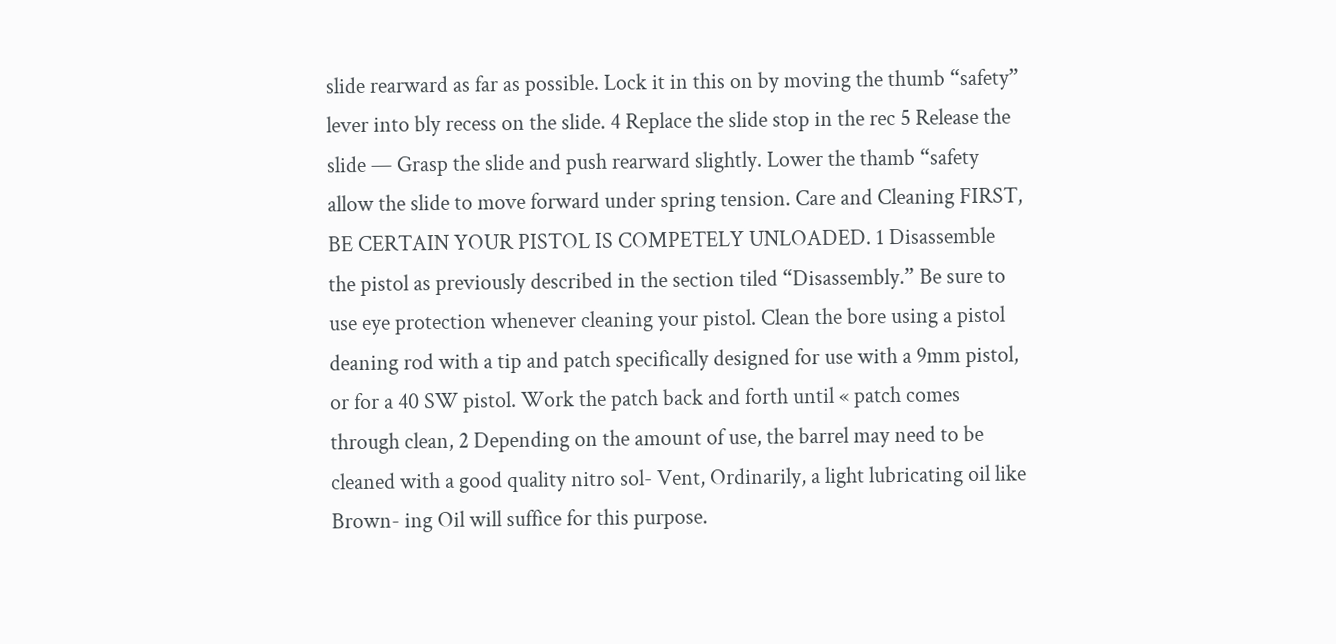slide rearward as far as possible. Lock it in this on by moving the thumb “safety” lever into bly recess on the slide. 4 Replace the slide stop in the rec 5 Release the slide — Grasp the slide and push rearward slightly. Lower the thamb “safety allow the slide to move forward under spring tension. Care and Cleaning FIRST, BE CERTAIN YOUR PISTOL IS COMPETELY UNLOADED. 1 Disassemble the pistol as previously described in the section tiled “Disassembly.” Be sure to use eye protection whenever cleaning your pistol. Clean the bore using a pistol deaning rod with a tip and patch specifically designed for use with a 9mm pistol, or for a 40 SW pistol. Work the patch back and forth until « patch comes through clean, 2 Depending on the amount of use, the barrel may need to be cleaned with a good quality nitro sol- Vent, Ordinarily, a light lubricating oil like Brown- ing Oil will suffice for this purpose.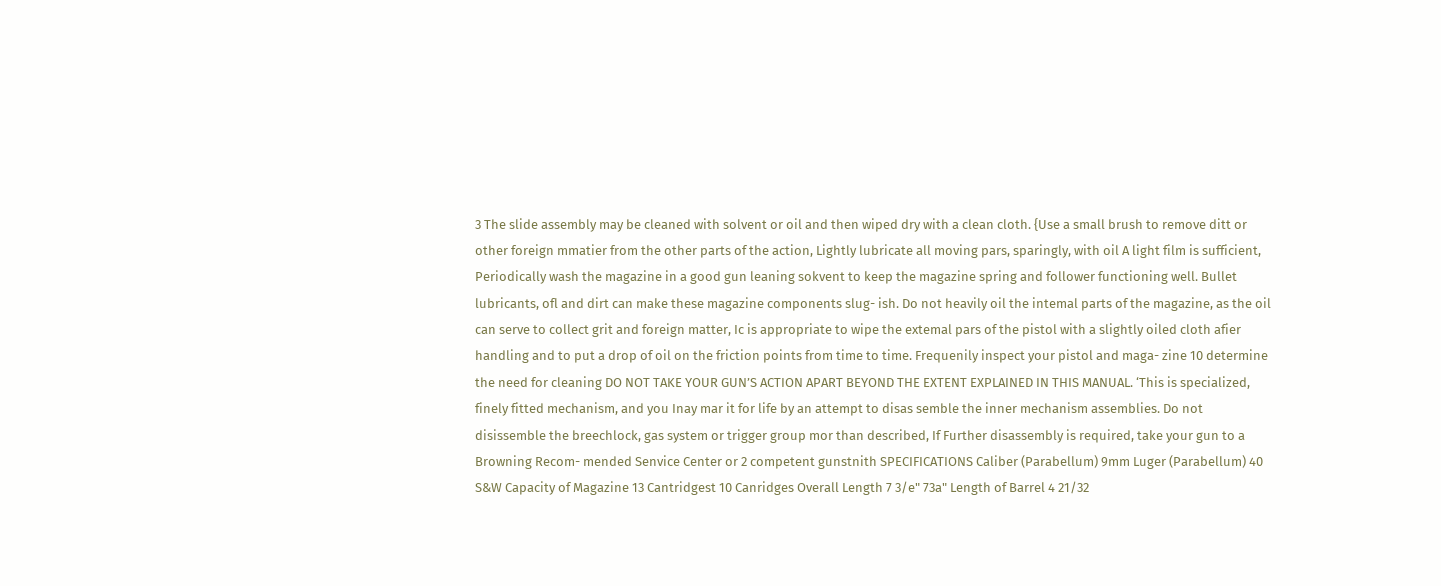3 The slide assembly may be cleaned with solvent or oil and then wiped dry with a clean cloth. {Use a small brush to remove ditt or other foreign mmatier from the other parts of the action, Lightly lubricate all moving pars, sparingly, with oil A light film is sufficient, Periodically wash the magazine in a good gun leaning sokvent to keep the magazine spring and follower functioning well. Bullet lubricants, ofl and dirt can make these magazine components slug- ish. Do not heavily oil the intemal parts of the magazine, as the oil can serve to collect grit and foreign matter, Ic is appropriate to wipe the extemal pars of the pistol with a slightly oiled cloth afier handling and to put a drop of oil on the friction points from time to time. Frequenily inspect your pistol and maga- zine 10 determine the need for cleaning DO NOT TAKE YOUR GUN’S ACTION APART BEYOND THE EXTENT EXPLAINED IN THIS MANUAL. ‘This is specialized, finely fitted mechanism, and you Inay mar it for life by an attempt to disas semble the inner mechanism assemblies. Do not disissemble the breechlock, gas system or trigger group mor than described, If Further disassembly is required, take your gun to a Browning Recom- mended Senvice Center or 2 competent gunstnith SPECIFICATIONS Caliber (Parabellum) 9mm Luger (Parabellum) 40 S&W Capacity of Magazine 13 Cantridgest 10 Canridges Overall Length 7 3/e" 73a" Length of Barrel 4 21/32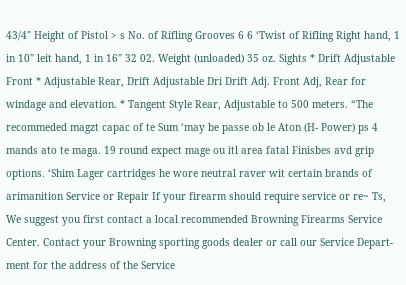43/4" Height of Pistol > s No. of Rifling Grooves 6 6 ‘Twist of Rifling Right hand, 1 in 10" leit hand, 1 in 16" 32 02. Weight (unloaded) 35 oz. Sights * Drift Adjustable Front * Adjustable Rear, Drift Adjustable Dri Drift Adj. Front Adj, Rear for windage and elevation. * Tangent Style Rear, Adjustable to 500 meters. “The recommeded magzt capac of te Sum ‘may be passe ob le Aton (H- Power) ps 4 mands ato te maga. 19 round expect mage ou itl area fatal Finisbes avd grip options. ‘Shim Lager cartridges he wore neutral raver wit certain brands of arimanition Service or Repair If your firearm should require service or re~ Ts, We suggest you first contact a local recommended Browning Firearms Service Center. Contact your Browning sporting goods dealer or call our Service Depart- ment for the address of the Service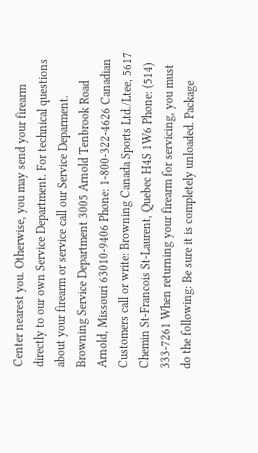Center nearest you. Otherwise, you may send your firearm directly to our own Service Department. For technical questions about your firearm or service call our Service Deparment. Browning Service Department 3005 Arnold Tenbrook Road Arnold, Missouri 63010-9406 Phone: 1-800-322-4626 Canadian Customers call or write: Browning Canada Sports Ltd./Ltee, 5617 Chemin St-Francois St-Laurent, Quebec H4S 1W6 Phone: (514) 333-7261 When returning your firearm for servicing, you must do the following: Be sure it is completely unloaded. Package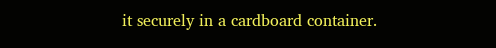it securely in a cardboard container.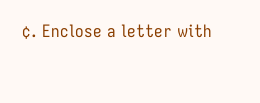¢. Enclose a letter with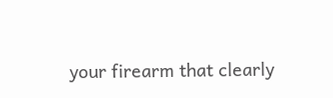your firearm that clearly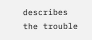describes the trouble